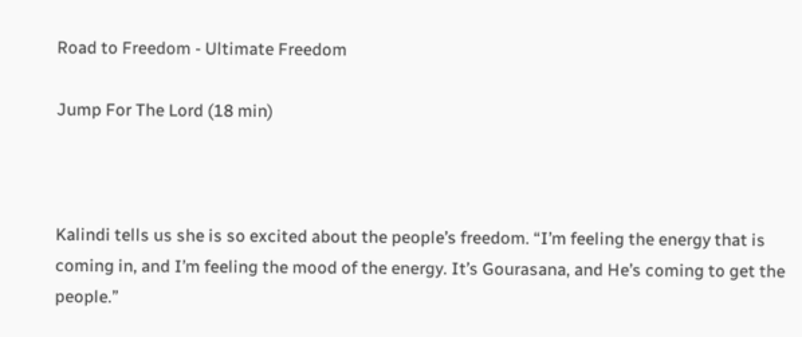Road to Freedom - Ultimate Freedom

Jump For The Lord (18 min)



Kalindi tells us she is so excited about the people’s freedom. “I’m feeling the energy that is coming in, and I’m feeling the mood of the energy. It’s Gourasana, and He’s coming to get the people.”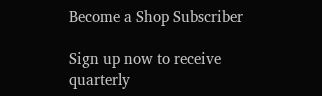Become a Shop Subscriber

Sign up now to receive quarterly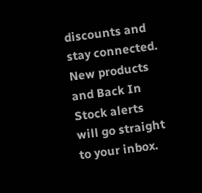discounts and stay connected. New products and Back In Stock alerts will go straight to your inbox.